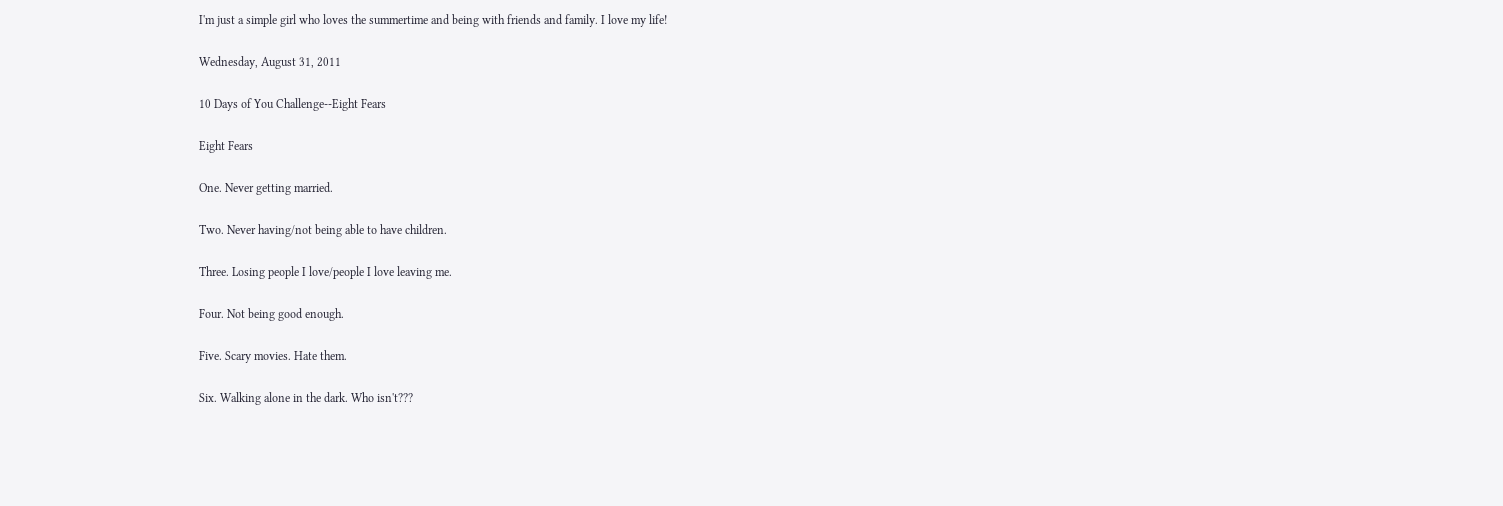I'm just a simple girl who loves the summertime and being with friends and family. I love my life!

Wednesday, August 31, 2011

10 Days of You Challenge--Eight Fears

Eight Fears

One. Never getting married.

Two. Never having/not being able to have children.

Three. Losing people I love/people I love leaving me.

Four. Not being good enough.

Five. Scary movies. Hate them.

Six. Walking alone in the dark. Who isn't???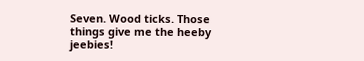Seven. Wood ticks. Those things give me the heeby jeebies!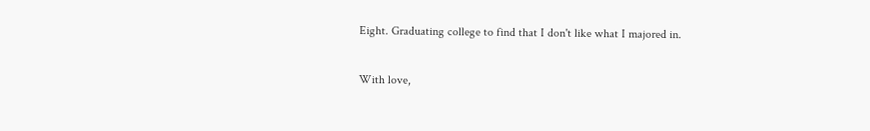Eight. Graduating college to find that I don't like what I majored in.

With love,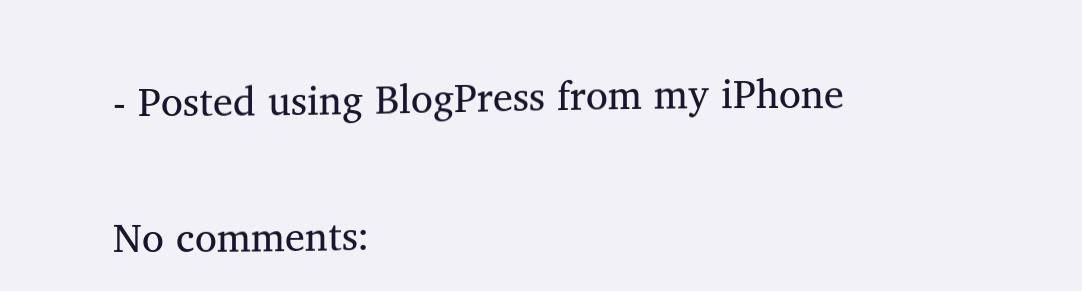- Posted using BlogPress from my iPhone

No comments: